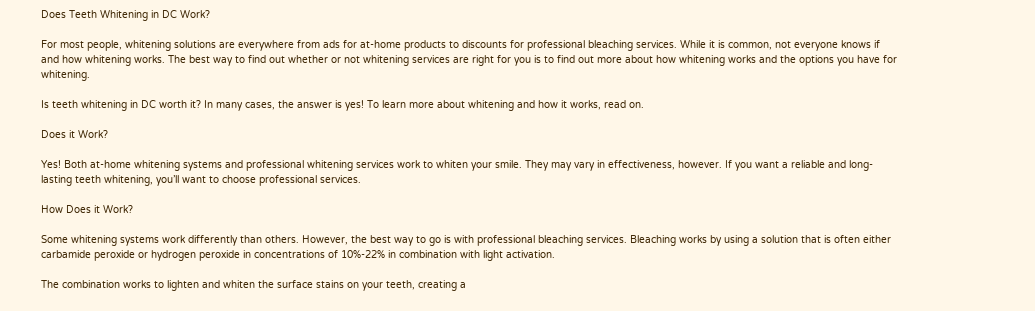Does Teeth Whitening in DC Work?

For most people, whitening solutions are everywhere from ads for at-home products to discounts for professional bleaching services. While it is common, not everyone knows if and how whitening works. The best way to find out whether or not whitening services are right for you is to find out more about how whitening works and the options you have for whitening.

Is teeth whitening in DC worth it? In many cases, the answer is yes! To learn more about whitening and how it works, read on.

Does it Work?

Yes! Both at-home whitening systems and professional whitening services work to whiten your smile. They may vary in effectiveness, however. If you want a reliable and long-lasting teeth whitening, you’ll want to choose professional services.

How Does it Work?

Some whitening systems work differently than others. However, the best way to go is with professional bleaching services. Bleaching works by using a solution that is often either carbamide peroxide or hydrogen peroxide in concentrations of 10%-22% in combination with light activation.

The combination works to lighten and whiten the surface stains on your teeth, creating a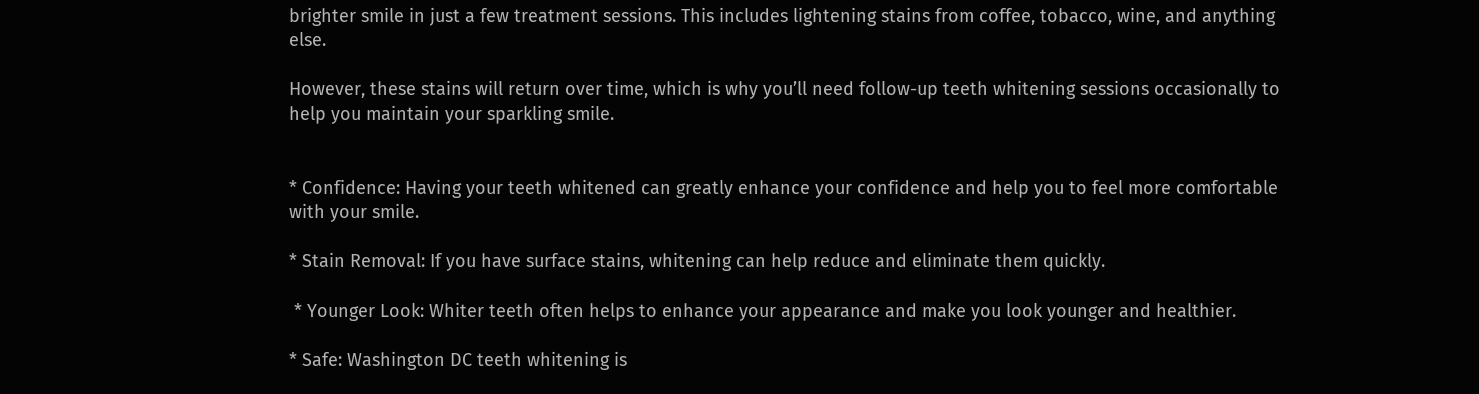brighter smile in just a few treatment sessions. This includes lightening stains from coffee, tobacco, wine, and anything else.

However, these stains will return over time, which is why you’ll need follow-up teeth whitening sessions occasionally to help you maintain your sparkling smile.


* Confidence: Having your teeth whitened can greatly enhance your confidence and help you to feel more comfortable with your smile.

* Stain Removal: If you have surface stains, whitening can help reduce and eliminate them quickly.

 * Younger Look: Whiter teeth often helps to enhance your appearance and make you look younger and healthier.

* Safe: Washington DC teeth whitening is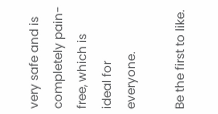very safe and is completely pain-free, which is ideal for everyone.

Be the first to like.